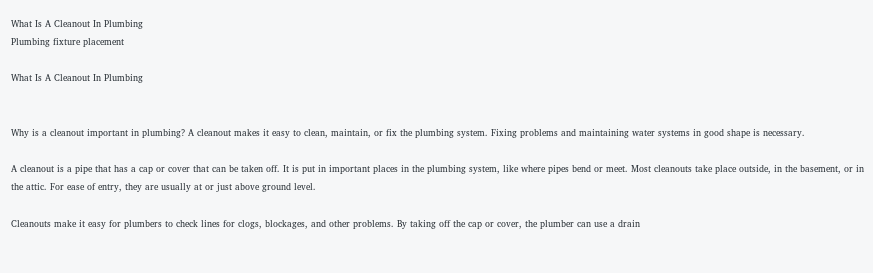What Is A Cleanout In Plumbing
Plumbing fixture placement

What Is A Cleanout In Plumbing


Why is a cleanout important in plumbing? A cleanout makes it easy to clean, maintain, or fix the plumbing system. Fixing problems and maintaining water systems in good shape is necessary.

A cleanout is a pipe that has a cap or cover that can be taken off. It is put in important places in the plumbing system, like where pipes bend or meet. Most cleanouts take place outside, in the basement, or in the attic. For ease of entry, they are usually at or just above ground level.

Cleanouts make it easy for plumbers to check lines for clogs, blockages, and other problems. By taking off the cap or cover, the plumber can use a drain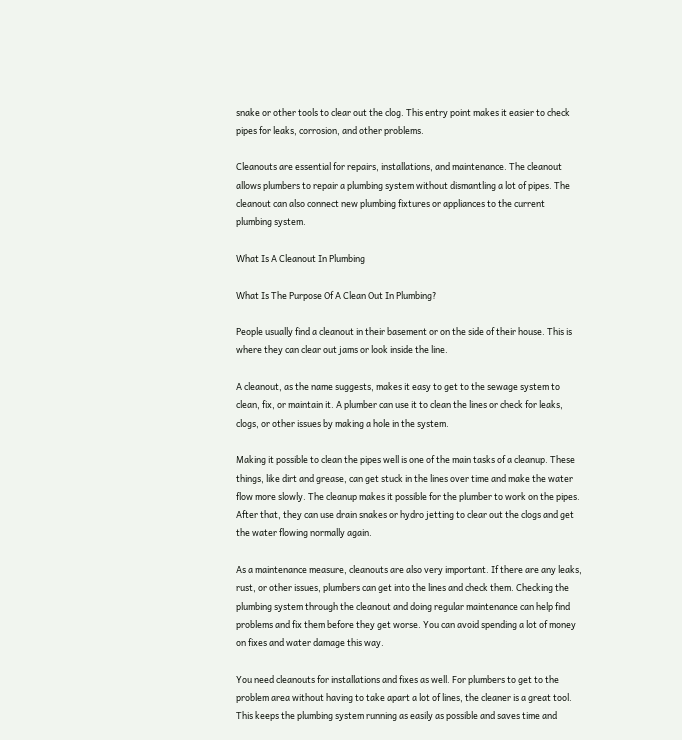snake or other tools to clear out the clog. This entry point makes it easier to check pipes for leaks, corrosion, and other problems.

Cleanouts are essential for repairs, installations, and maintenance. The cleanout allows plumbers to repair a plumbing system without dismantling a lot of pipes. The cleanout can also connect new plumbing fixtures or appliances to the current plumbing system.

What Is A Cleanout In Plumbing

What Is The Purpose Of A Clean Out In Plumbing?

People usually find a cleanout in their basement or on the side of their house. This is where they can clear out jams or look inside the line.

A cleanout, as the name suggests, makes it easy to get to the sewage system to clean, fix, or maintain it. A plumber can use it to clean the lines or check for leaks, clogs, or other issues by making a hole in the system.

Making it possible to clean the pipes well is one of the main tasks of a cleanup. These things, like dirt and grease, can get stuck in the lines over time and make the water flow more slowly. The cleanup makes it possible for the plumber to work on the pipes. After that, they can use drain snakes or hydro jetting to clear out the clogs and get the water flowing normally again.

As a maintenance measure, cleanouts are also very important. If there are any leaks, rust, or other issues, plumbers can get into the lines and check them. Checking the plumbing system through the cleanout and doing regular maintenance can help find problems and fix them before they get worse. You can avoid spending a lot of money on fixes and water damage this way.

You need cleanouts for installations and fixes as well. For plumbers to get to the problem area without having to take apart a lot of lines, the cleaner is a great tool. This keeps the plumbing system running as easily as possible and saves time and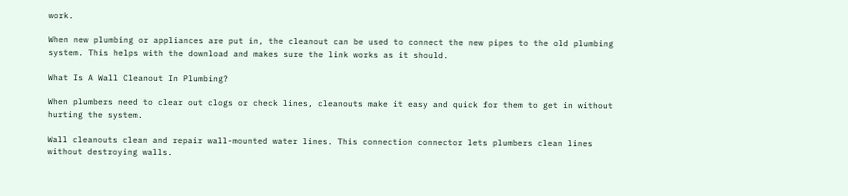work.

When new plumbing or appliances are put in, the cleanout can be used to connect the new pipes to the old plumbing system. This helps with the download and makes sure the link works as it should.

What Is A Wall Cleanout In Plumbing?

When plumbers need to clear out clogs or check lines, cleanouts make it easy and quick for them to get in without hurting the system.

Wall cleanouts clean and repair wall-mounted water lines. This connection connector lets plumbers clean lines without destroying walls.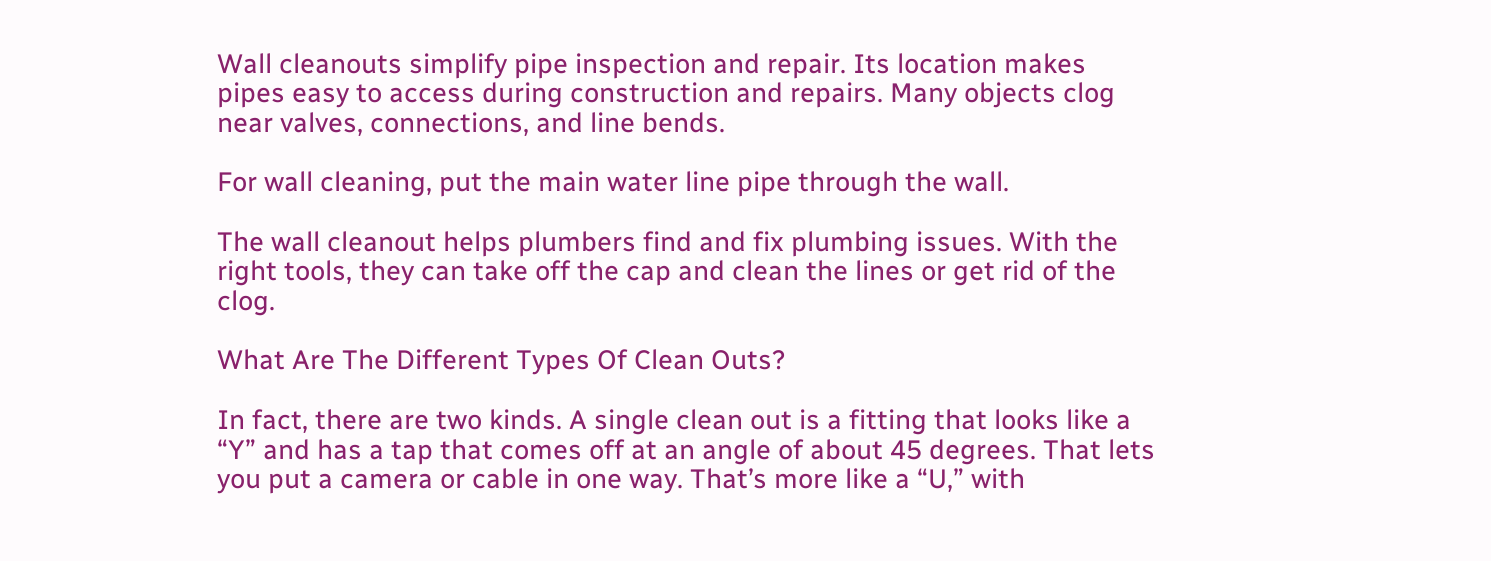Wall cleanouts simplify pipe inspection and repair. Its location makes pipes easy to access during construction and repairs. Many objects clog near valves, connections, and line bends.

For wall cleaning, put the main water line pipe through the wall.

The wall cleanout helps plumbers find and fix plumbing issues. With the right tools, they can take off the cap and clean the lines or get rid of the clog.

What Are The Different Types Of Clean Outs?

In fact, there are two kinds. A single clean out is a fitting that looks like a “Y” and has a tap that comes off at an angle of about 45 degrees. That lets you put a camera or cable in one way. That’s more like a “U,” with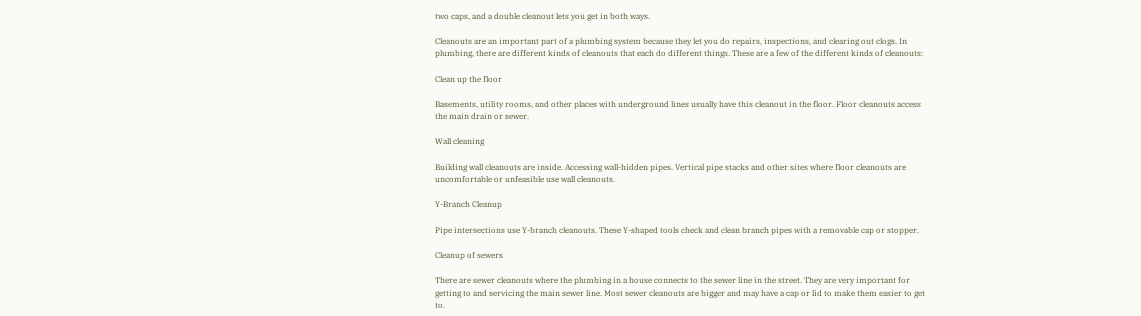two caps, and a double cleanout lets you get in both ways.

Cleanouts are an important part of a plumbing system because they let you do repairs, inspections, and clearing out clogs. In plumbing, there are different kinds of cleanouts that each do different things. These are a few of the different kinds of cleanouts:

Clean up the floor

Basements, utility rooms, and other places with underground lines usually have this cleanout in the floor. Floor cleanouts access the main drain or sewer.

Wall cleaning

Building wall cleanouts are inside. Accessing wall-hidden pipes. Vertical pipe stacks and other sites where floor cleanouts are uncomfortable or unfeasible use wall cleanouts.

Y-Branch Cleanup

Pipe intersections use Y-branch cleanouts. These Y-shaped tools check and clean branch pipes with a removable cap or stopper.

Cleanup of sewers

There are sewer cleanouts where the plumbing in a house connects to the sewer line in the street. They are very important for getting to and servicing the main sewer line. Most sewer cleanouts are bigger and may have a cap or lid to make them easier to get to.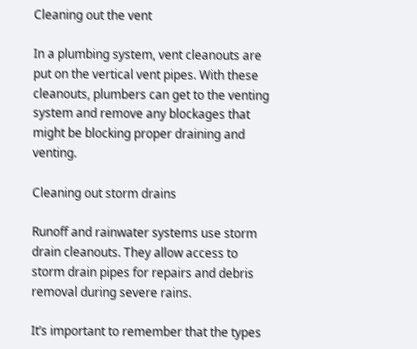Cleaning out the vent

In a plumbing system, vent cleanouts are put on the vertical vent pipes. With these cleanouts, plumbers can get to the venting system and remove any blockages that might be blocking proper draining and venting.

Cleaning out storm drains

Runoff and rainwater systems use storm drain cleanouts. They allow access to storm drain pipes for repairs and debris removal during severe rains.

It’s important to remember that the types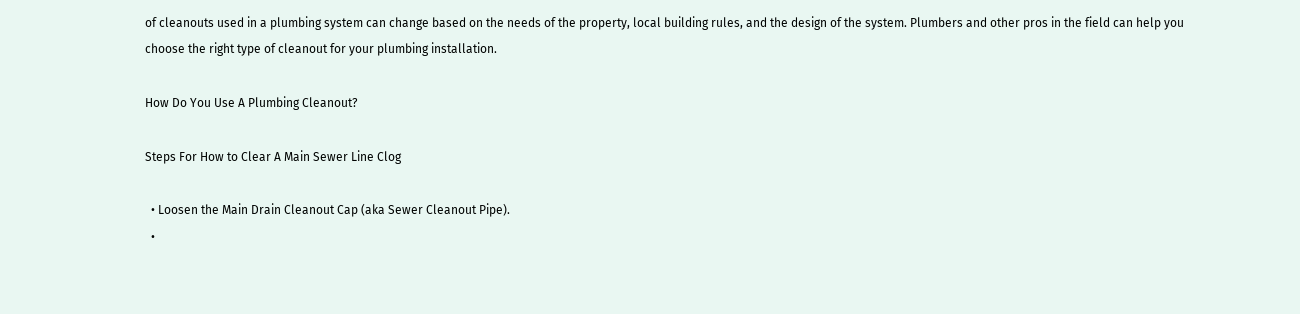of cleanouts used in a plumbing system can change based on the needs of the property, local building rules, and the design of the system. Plumbers and other pros in the field can help you choose the right type of cleanout for your plumbing installation.

How Do You Use A Plumbing Cleanout?

Steps For How to Clear A Main Sewer Line Clog

  • Loosen the Main Drain Cleanout Cap (aka Sewer Cleanout Pipe).
  •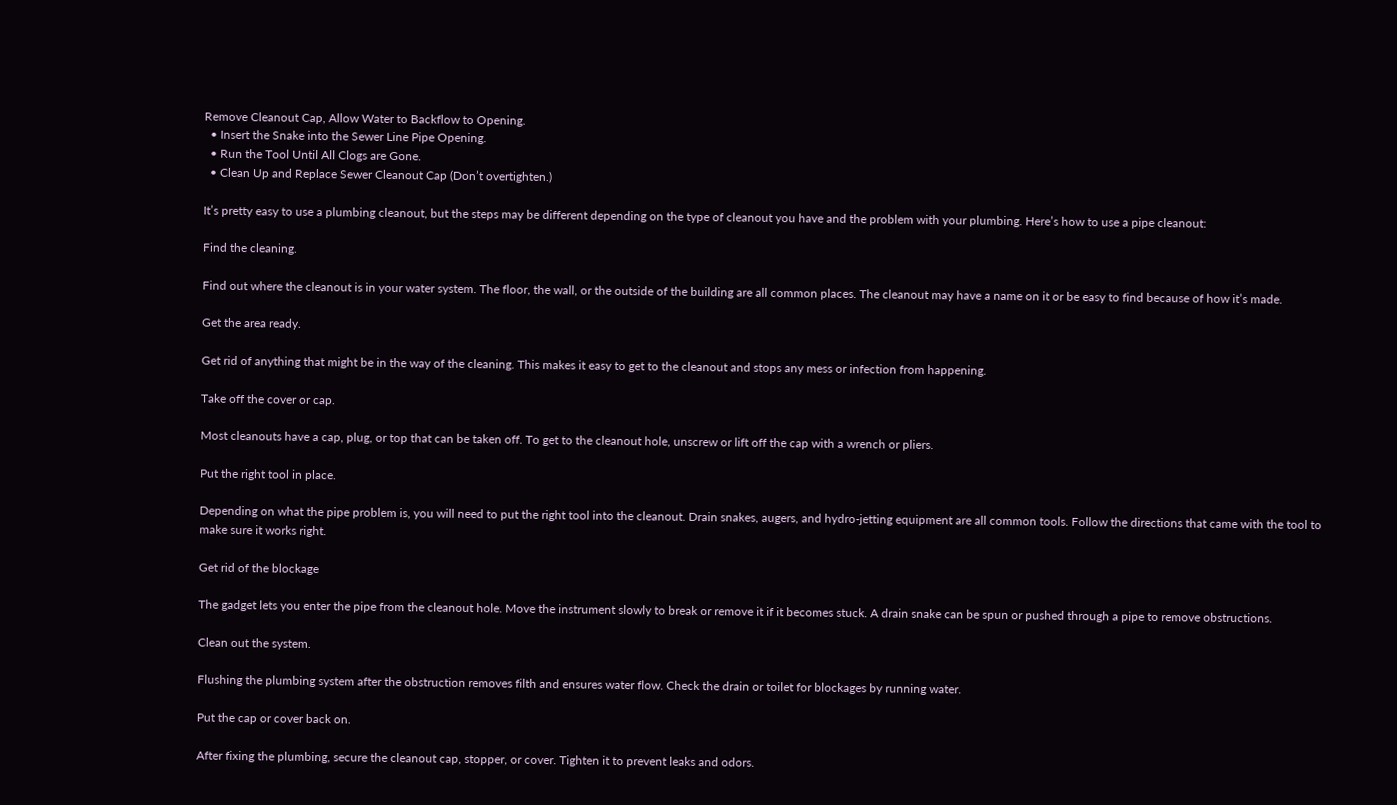Remove Cleanout Cap, Allow Water to Backflow to Opening.
  • Insert the Snake into the Sewer Line Pipe Opening.
  • Run the Tool Until All Clogs are Gone.
  • Clean Up and Replace Sewer Cleanout Cap (Don’t overtighten.)

It’s pretty easy to use a plumbing cleanout, but the steps may be different depending on the type of cleanout you have and the problem with your plumbing. Here’s how to use a pipe cleanout:

Find the cleaning.

Find out where the cleanout is in your water system. The floor, the wall, or the outside of the building are all common places. The cleanout may have a name on it or be easy to find because of how it’s made.

Get the area ready.

Get rid of anything that might be in the way of the cleaning. This makes it easy to get to the cleanout and stops any mess or infection from happening.

Take off the cover or cap.

Most cleanouts have a cap, plug, or top that can be taken off. To get to the cleanout hole, unscrew or lift off the cap with a wrench or pliers.

Put the right tool in place.

Depending on what the pipe problem is, you will need to put the right tool into the cleanout. Drain snakes, augers, and hydro-jetting equipment are all common tools. Follow the directions that came with the tool to make sure it works right.

Get rid of the blockage

The gadget lets you enter the pipe from the cleanout hole. Move the instrument slowly to break or remove it if it becomes stuck. A drain snake can be spun or pushed through a pipe to remove obstructions.

Clean out the system.

Flushing the plumbing system after the obstruction removes filth and ensures water flow. Check the drain or toilet for blockages by running water.

Put the cap or cover back on.

After fixing the plumbing, secure the cleanout cap, stopper, or cover. Tighten it to prevent leaks and odors.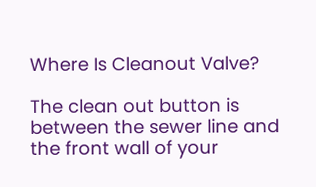Where Is Cleanout Valve?

The clean out button is between the sewer line and the front wall of your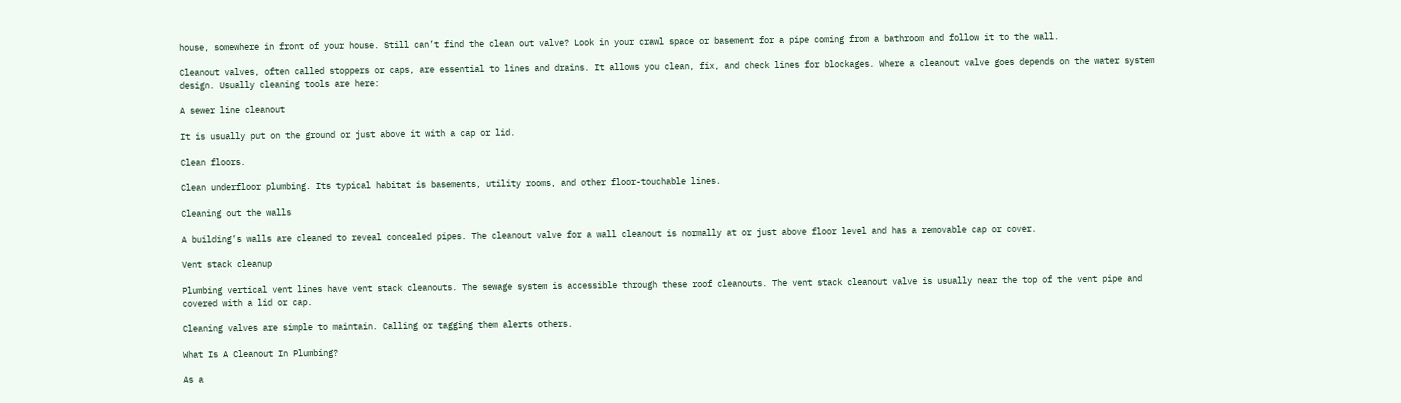house, somewhere in front of your house. Still can’t find the clean out valve? Look in your crawl space or basement for a pipe coming from a bathroom and follow it to the wall.

Cleanout valves, often called stoppers or caps, are essential to lines and drains. It allows you clean, fix, and check lines for blockages. Where a cleanout valve goes depends on the water system design. Usually cleaning tools are here:

A sewer line cleanout

It is usually put on the ground or just above it with a cap or lid.

Clean floors.

Clean underfloor plumbing. Its typical habitat is basements, utility rooms, and other floor-touchable lines.

Cleaning out the walls

A building’s walls are cleaned to reveal concealed pipes. The cleanout valve for a wall cleanout is normally at or just above floor level and has a removable cap or cover.

Vent stack cleanup

Plumbing vertical vent lines have vent stack cleanouts. The sewage system is accessible through these roof cleanouts. The vent stack cleanout valve is usually near the top of the vent pipe and covered with a lid or cap.

Cleaning valves are simple to maintain. Calling or tagging them alerts others.

What Is A Cleanout In Plumbing?

As a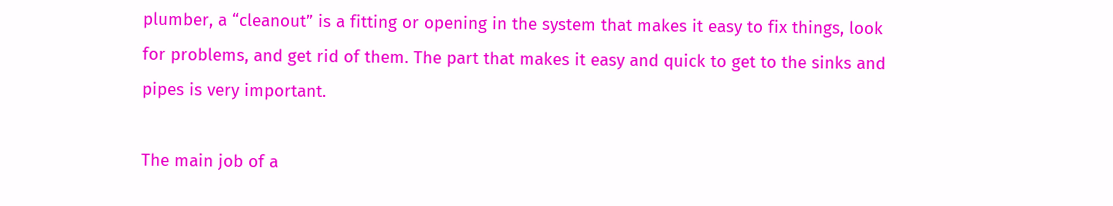plumber, a “cleanout” is a fitting or opening in the system that makes it easy to fix things, look for problems, and get rid of them. The part that makes it easy and quick to get to the sinks and pipes is very important.

The main job of a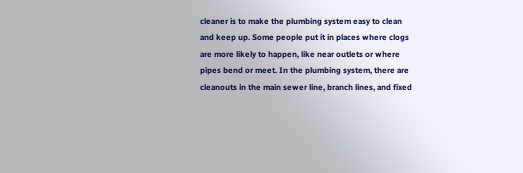cleaner is to make the plumbing system easy to clean and keep up. Some people put it in places where clogs are more likely to happen, like near outlets or where pipes bend or meet. In the plumbing system, there are cleanouts in the main sewer line, branch lines, and fixed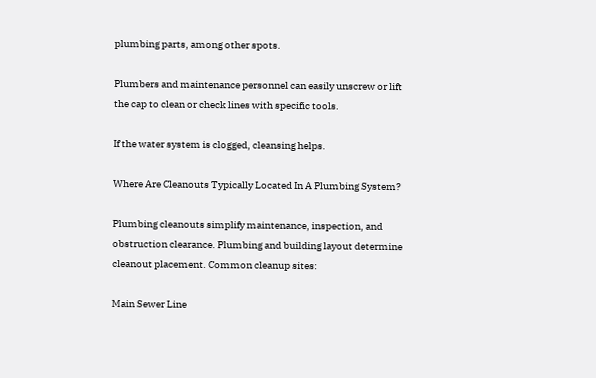plumbing parts, among other spots.

Plumbers and maintenance personnel can easily unscrew or lift the cap to clean or check lines with specific tools.

If the water system is clogged, cleansing helps.

Where Are Cleanouts Typically Located In A Plumbing System?

Plumbing cleanouts simplify maintenance, inspection, and obstruction clearance. Plumbing and building layout determine cleanout placement. Common cleanup sites:

Main Sewer Line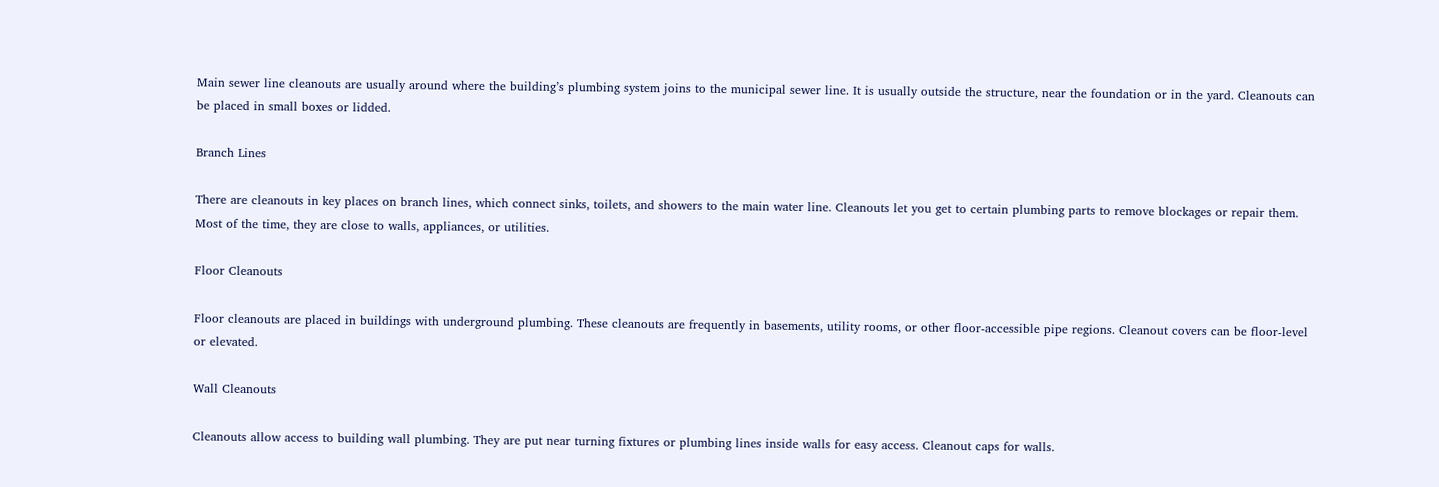Main sewer line cleanouts are usually around where the building’s plumbing system joins to the municipal sewer line. It is usually outside the structure, near the foundation or in the yard. Cleanouts can be placed in small boxes or lidded.

Branch Lines

There are cleanouts in key places on branch lines, which connect sinks, toilets, and showers to the main water line. Cleanouts let you get to certain plumbing parts to remove blockages or repair them. Most of the time, they are close to walls, appliances, or utilities.

Floor Cleanouts

Floor cleanouts are placed in buildings with underground plumbing. These cleanouts are frequently in basements, utility rooms, or other floor-accessible pipe regions. Cleanout covers can be floor-level or elevated.

Wall Cleanouts

Cleanouts allow access to building wall plumbing. They are put near turning fixtures or plumbing lines inside walls for easy access. Cleanout caps for walls.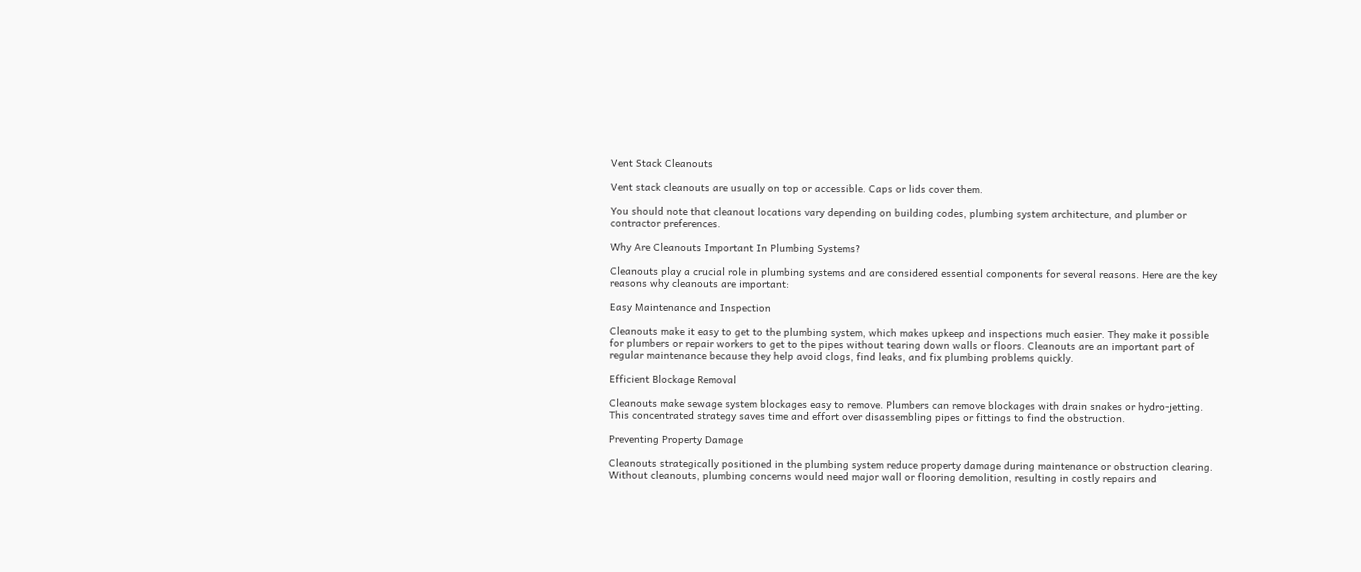Vent Stack Cleanouts

Vent stack cleanouts are usually on top or accessible. Caps or lids cover them.

You should note that cleanout locations vary depending on building codes, plumbing system architecture, and plumber or contractor preferences.

Why Are Cleanouts Important In Plumbing Systems?

Cleanouts play a crucial role in plumbing systems and are considered essential components for several reasons. Here are the key reasons why cleanouts are important:

Easy Maintenance and Inspection

Cleanouts make it easy to get to the plumbing system, which makes upkeep and inspections much easier. They make it possible for plumbers or repair workers to get to the pipes without tearing down walls or floors. Cleanouts are an important part of regular maintenance because they help avoid clogs, find leaks, and fix plumbing problems quickly.

Efficient Blockage Removal

Cleanouts make sewage system blockages easy to remove. Plumbers can remove blockages with drain snakes or hydro-jetting. This concentrated strategy saves time and effort over disassembling pipes or fittings to find the obstruction.

Preventing Property Damage

Cleanouts strategically positioned in the plumbing system reduce property damage during maintenance or obstruction clearing. Without cleanouts, plumbing concerns would need major wall or flooring demolition, resulting in costly repairs and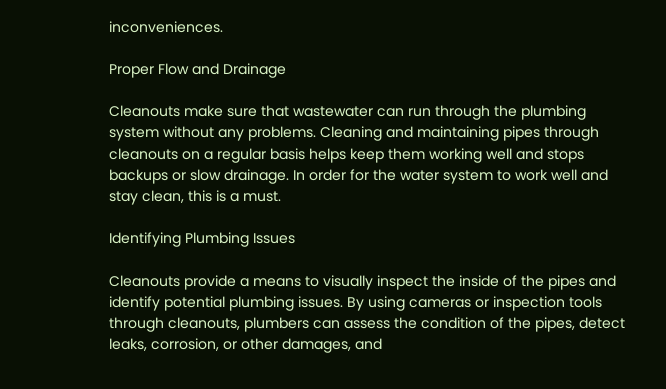inconveniences.

Proper Flow and Drainage

Cleanouts make sure that wastewater can run through the plumbing system without any problems. Cleaning and maintaining pipes through cleanouts on a regular basis helps keep them working well and stops backups or slow drainage. In order for the water system to work well and stay clean, this is a must.

Identifying Plumbing Issues

Cleanouts provide a means to visually inspect the inside of the pipes and identify potential plumbing issues. By using cameras or inspection tools through cleanouts, plumbers can assess the condition of the pipes, detect leaks, corrosion, or other damages, and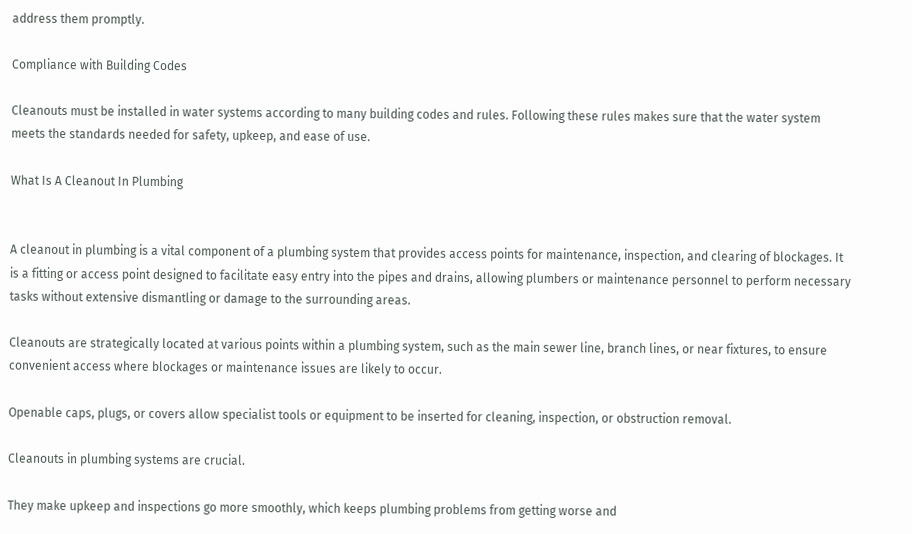address them promptly.

Compliance with Building Codes

Cleanouts must be installed in water systems according to many building codes and rules. Following these rules makes sure that the water system meets the standards needed for safety, upkeep, and ease of use.

What Is A Cleanout In Plumbing


A cleanout in plumbing is a vital component of a plumbing system that provides access points for maintenance, inspection, and clearing of blockages. It is a fitting or access point designed to facilitate easy entry into the pipes and drains, allowing plumbers or maintenance personnel to perform necessary tasks without extensive dismantling or damage to the surrounding areas.

Cleanouts are strategically located at various points within a plumbing system, such as the main sewer line, branch lines, or near fixtures, to ensure convenient access where blockages or maintenance issues are likely to occur.

Openable caps, plugs, or covers allow specialist tools or equipment to be inserted for cleaning, inspection, or obstruction removal.

Cleanouts in plumbing systems are crucial.

They make upkeep and inspections go more smoothly, which keeps plumbing problems from getting worse and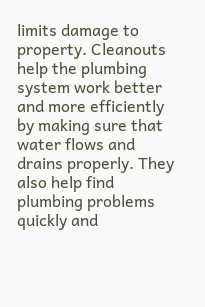limits damage to property. Cleanouts help the plumbing system work better and more efficiently by making sure that water flows and drains properly. They also help find plumbing problems quickly and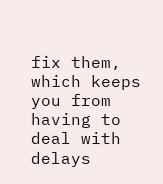fix them, which keeps you from having to deal with delays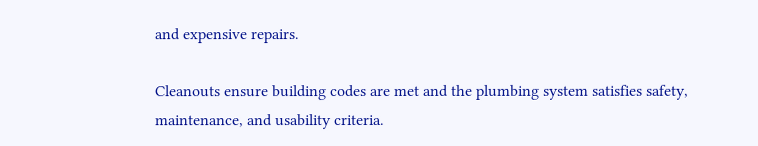and expensive repairs.

Cleanouts ensure building codes are met and the plumbing system satisfies safety, maintenance, and usability criteria.